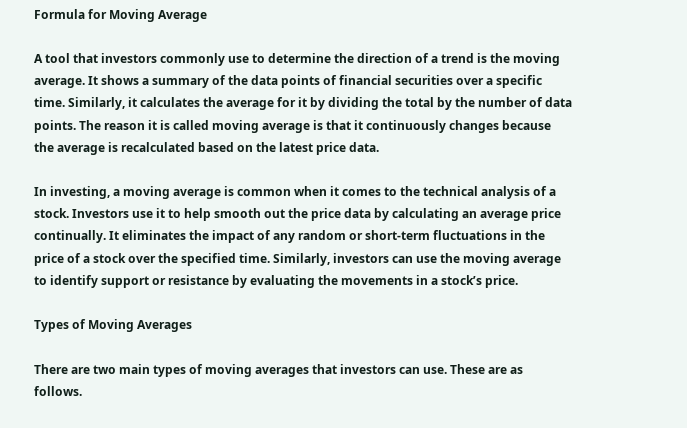Formula for Moving Average

A tool that investors commonly use to determine the direction of a trend is the moving average. It shows a summary of the data points of financial securities over a specific time. Similarly, it calculates the average for it by dividing the total by the number of data points. The reason it is called moving average is that it continuously changes because the average is recalculated based on the latest price data.

In investing, a moving average is common when it comes to the technical analysis of a stock. Investors use it to help smooth out the price data by calculating an average price continually. It eliminates the impact of any random or short-term fluctuations in the price of a stock over the specified time. Similarly, investors can use the moving average to identify support or resistance by evaluating the movements in a stock’s price.

Types of Moving Averages

There are two main types of moving averages that investors can use. These are as follows.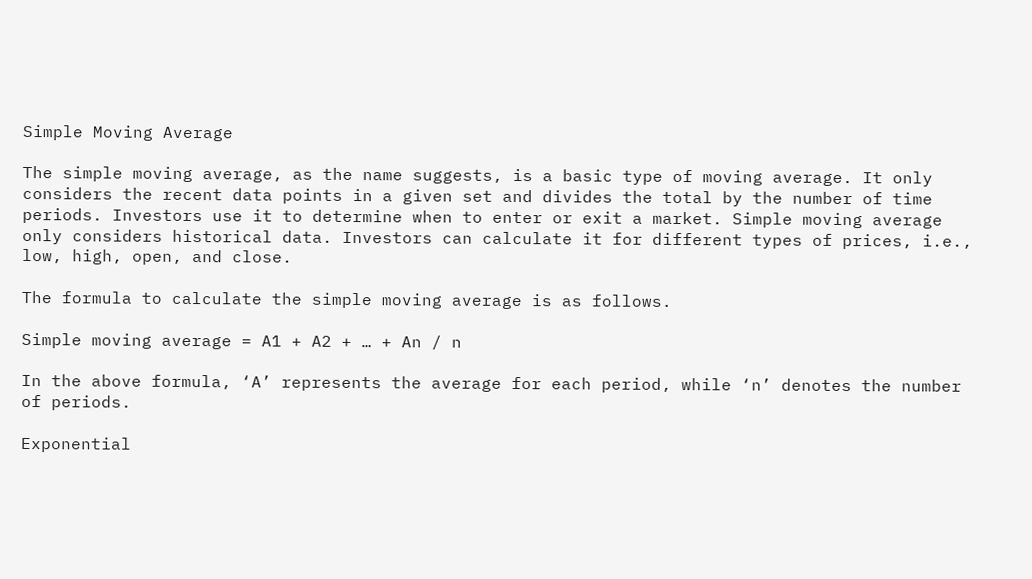Simple Moving Average

The simple moving average, as the name suggests, is a basic type of moving average. It only considers the recent data points in a given set and divides the total by the number of time periods. Investors use it to determine when to enter or exit a market. Simple moving average only considers historical data. Investors can calculate it for different types of prices, i.e., low, high, open, and close.

The formula to calculate the simple moving average is as follows.

Simple moving average = A1 + A2 + … + An / n

In the above formula, ‘A’ represents the average for each period, while ‘n’ denotes the number of periods.

Exponential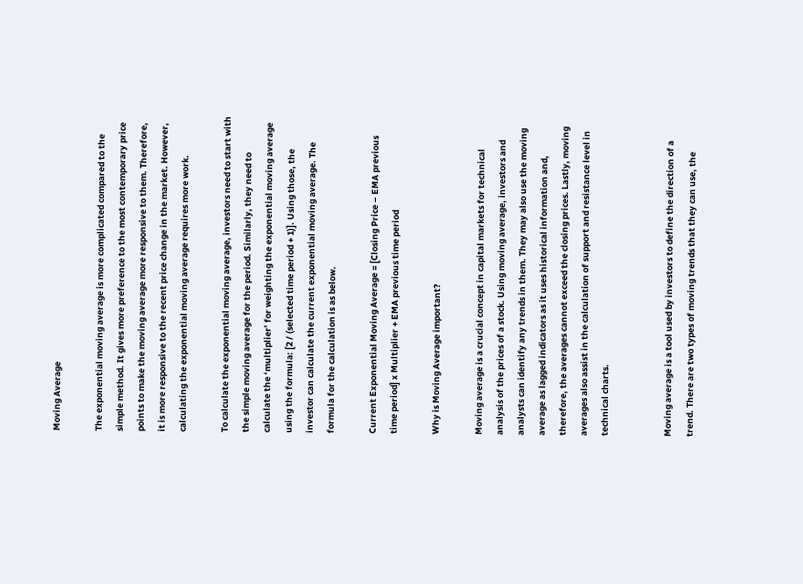Moving Average

The exponential moving average is more complicated compared to the simple method. It gives more preference to the most contemporary price points to make the moving average more responsive to them. Therefore, it is more responsive to the recent price change in the market. However, calculating the exponential moving average requires more work.

To calculate the exponential moving average, investors need to start with the simple moving average for the period. Similarly, they need to calculate the ‘multiplier’ for weighting the exponential moving average using the formula: [2 / (selected time period + 1)]. Using those, the investor can calculate the current exponential moving average. The formula for the calculation is as below.

Current Exponential Moving Average = [Closing Price – EMA previous time period] x Multiplier + EMA previous time period

Why is Moving Average important?

Moving average is a crucial concept in capital markets for technical analysis of the prices of a stock. Using moving average, investors and analysts can identify any trends in them. They may also use the moving average as lagged indicators as it uses historical information and, therefore, the averages cannot exceed the closing prices. Lastly, moving averages also assist in the calculation of support and resistance level in technical charts.


Moving average is a tool used by investors to define the direction of a trend. There are two types of moving trends that they can use, the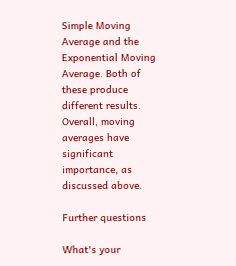Simple Moving Average and the Exponential Moving Average. Both of these produce different results. Overall, moving averages have significant importance, as discussed above.

Further questions

What's your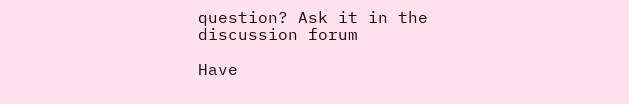question? Ask it in the discussion forum

Have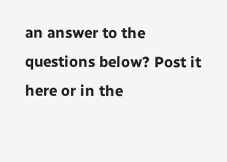an answer to the questions below? Post it here or in the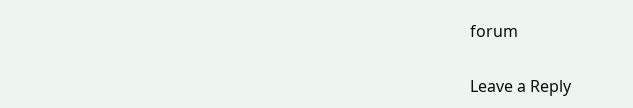forum

Leave a Reply